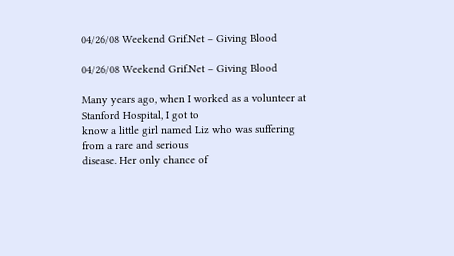04/26/08 Weekend Grif.Net – Giving Blood

04/26/08 Weekend Grif.Net – Giving Blood

Many years ago, when I worked as a volunteer at Stanford Hospital, I got to
know a little girl named Liz who was suffering from a rare and serious
disease. Her only chance of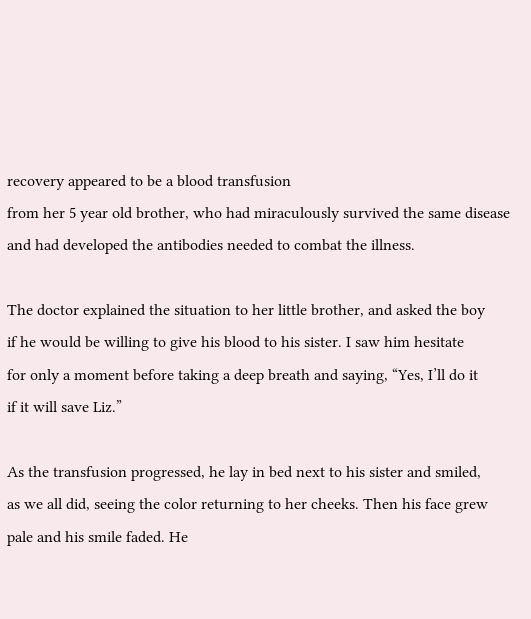recovery appeared to be a blood transfusion
from her 5 year old brother, who had miraculously survived the same disease
and had developed the antibodies needed to combat the illness.

The doctor explained the situation to her little brother, and asked the boy
if he would be willing to give his blood to his sister. I saw him hesitate
for only a moment before taking a deep breath and saying, “Yes, I’ll do it
if it will save Liz.”

As the transfusion progressed, he lay in bed next to his sister and smiled,
as we all did, seeing the color returning to her cheeks. Then his face grew
pale and his smile faded. He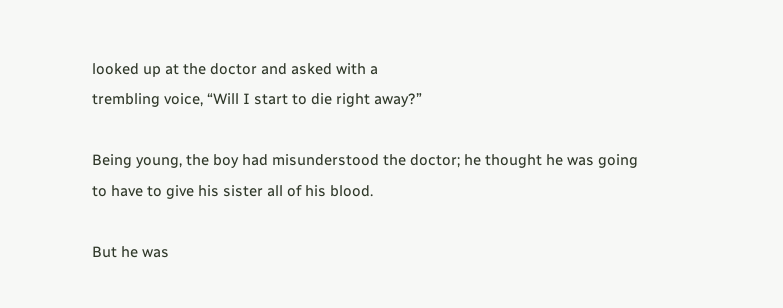looked up at the doctor and asked with a
trembling voice, “Will I start to die right away?”

Being young, the boy had misunderstood the doctor; he thought he was going
to have to give his sister all of his blood.

But he was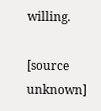willing.

[source unknown]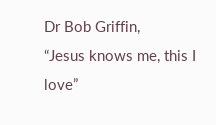Dr Bob Griffin,
“Jesus knows me, this I love”